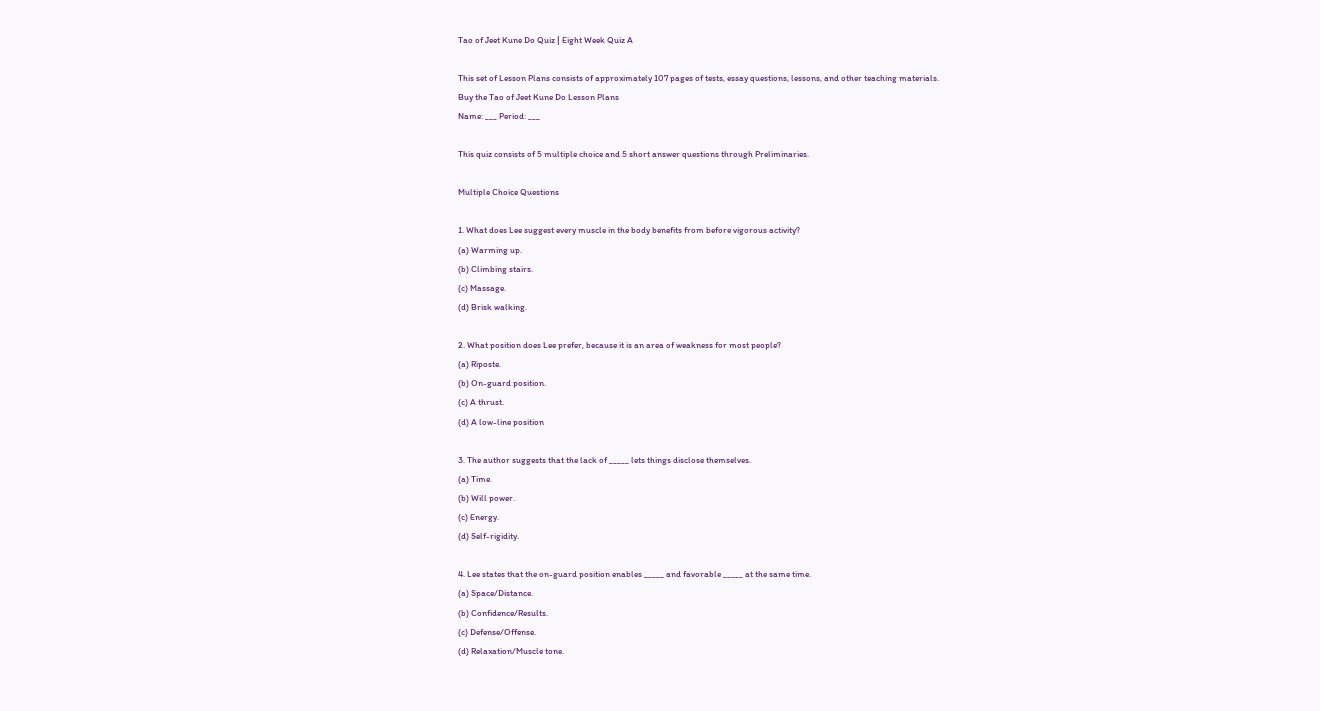Tao of Jeet Kune Do Quiz | Eight Week Quiz A

This set of Lesson Plans consists of approximately 107 pages of tests, essay questions, lessons, and other teaching materials.
Buy the Tao of Jeet Kune Do Lesson Plans
Name: ___ Period: ___

This quiz consists of 5 multiple choice and 5 short answer questions through Preliminaries.

Multiple Choice Questions

1. What does Lee suggest every muscle in the body benefits from before vigorous activity?
(a) Warming up.
(b) Climbing stairs.
(c) Massage.
(d) Brisk walking.

2. What position does Lee prefer, because it is an area of weakness for most people?
(a) Riposte.
(b) On-guard position.
(c) A thrust.
(d) A low-line position

3. The author suggests that the lack of _____ lets things disclose themselves.
(a) Time.
(b) Will power.
(c) Energy.
(d) Self-rigidity.

4. Lee states that the on-guard position enables _____ and favorable _____ at the same time.
(a) Space/Distance.
(b) Confidence/Results.
(c) Defense/Offense.
(d) Relaxation/Muscle tone.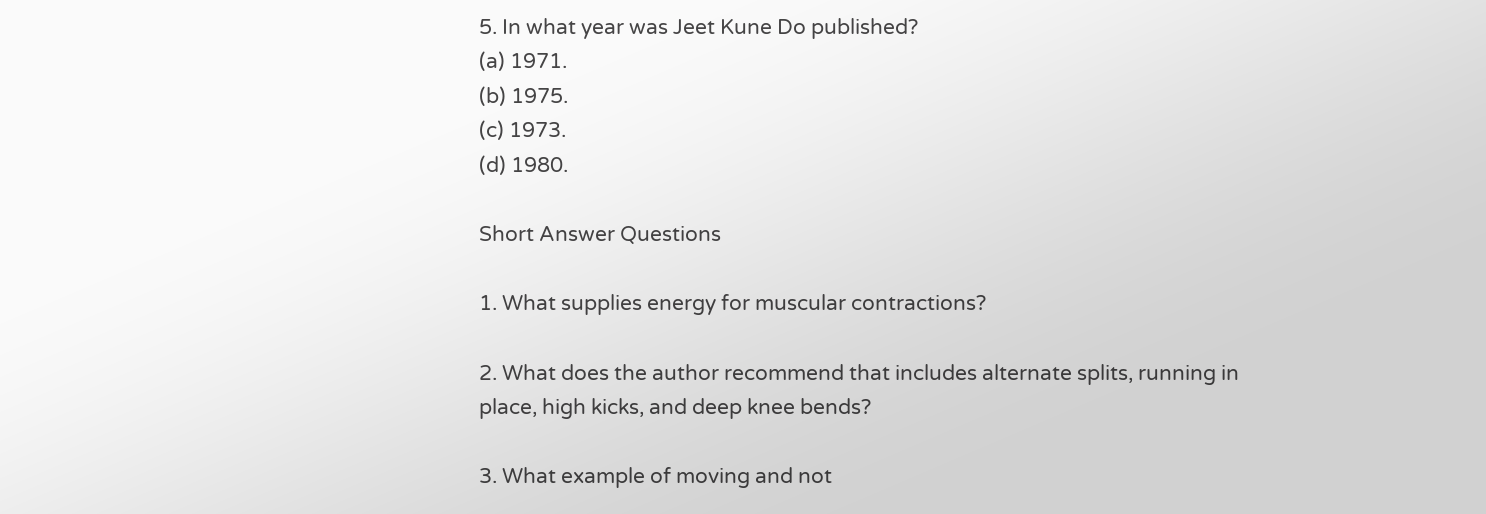5. In what year was Jeet Kune Do published?
(a) 1971.
(b) 1975.
(c) 1973.
(d) 1980.

Short Answer Questions

1. What supplies energy for muscular contractions?

2. What does the author recommend that includes alternate splits, running in place, high kicks, and deep knee bends?

3. What example of moving and not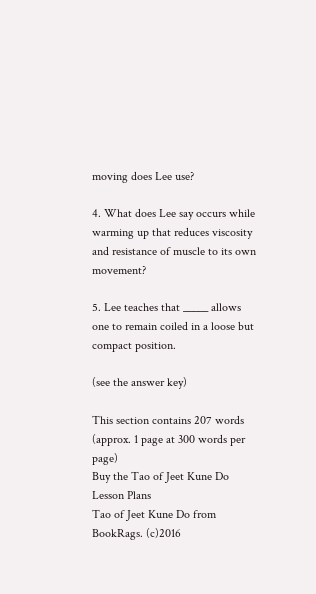moving does Lee use?

4. What does Lee say occurs while warming up that reduces viscosity and resistance of muscle to its own movement?

5. Lee teaches that _____ allows one to remain coiled in a loose but compact position.

(see the answer key)

This section contains 207 words
(approx. 1 page at 300 words per page)
Buy the Tao of Jeet Kune Do Lesson Plans
Tao of Jeet Kune Do from BookRags. (c)2016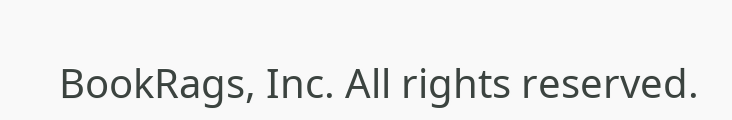BookRags, Inc. All rights reserved.